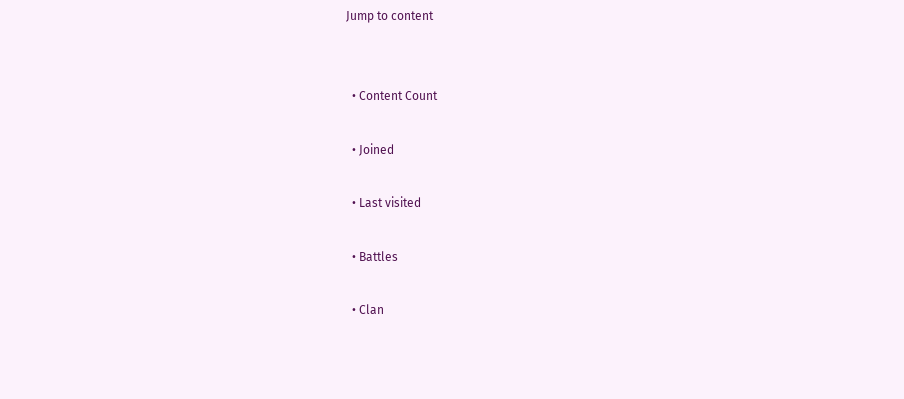Jump to content


  • Content Сount

  • Joined

  • Last visited

  • Battles

  • Clan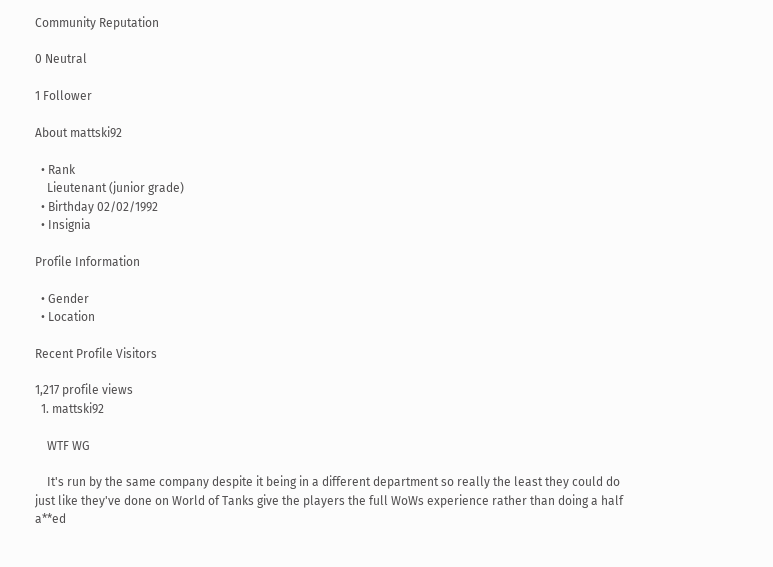Community Reputation

0 Neutral

1 Follower

About mattski92

  • Rank
    Lieutenant (junior grade)
  • Birthday 02/02/1992
  • Insignia

Profile Information

  • Gender
  • Location

Recent Profile Visitors

1,217 profile views
  1. mattski92

    WTF WG

    It's run by the same company despite it being in a different department so really the least they could do just like they've done on World of Tanks give the players the full WoWs experience rather than doing a half a**ed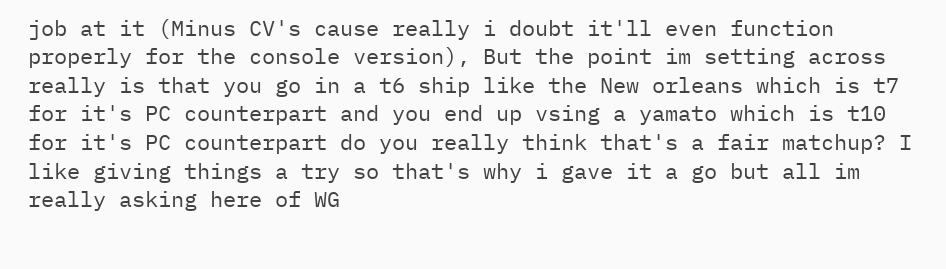job at it (Minus CV's cause really i doubt it'll even function properly for the console version), But the point im setting across really is that you go in a t6 ship like the New orleans which is t7 for it's PC counterpart and you end up vsing a yamato which is t10 for it's PC counterpart do you really think that's a fair matchup? I like giving things a try so that's why i gave it a go but all im really asking here of WG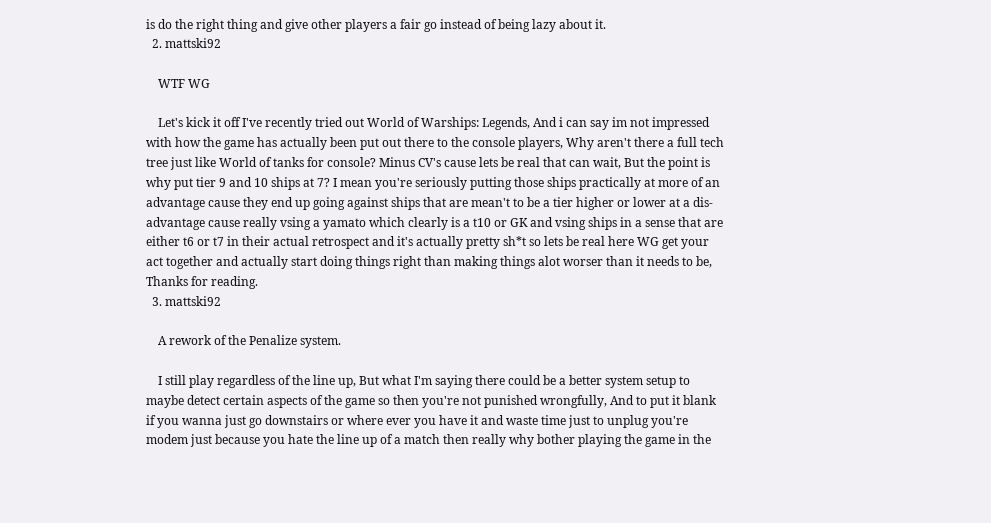is do the right thing and give other players a fair go instead of being lazy about it.
  2. mattski92

    WTF WG

    Let's kick it off I've recently tried out World of Warships: Legends, And i can say im not impressed with how the game has actually been put out there to the console players, Why aren't there a full tech tree just like World of tanks for console? Minus CV's cause lets be real that can wait, But the point is why put tier 9 and 10 ships at 7? I mean you're seriously putting those ships practically at more of an advantage cause they end up going against ships that are mean't to be a tier higher or lower at a dis-advantage cause really vsing a yamato which clearly is a t10 or GK and vsing ships in a sense that are either t6 or t7 in their actual retrospect and it's actually pretty sh*t so lets be real here WG get your act together and actually start doing things right than making things alot worser than it needs to be, Thanks for reading.
  3. mattski92

    A rework of the Penalize system.

    I still play regardless of the line up, But what I'm saying there could be a better system setup to maybe detect certain aspects of the game so then you're not punished wrongfully, And to put it blank if you wanna just go downstairs or where ever you have it and waste time just to unplug you're modem just because you hate the line up of a match then really why bother playing the game in the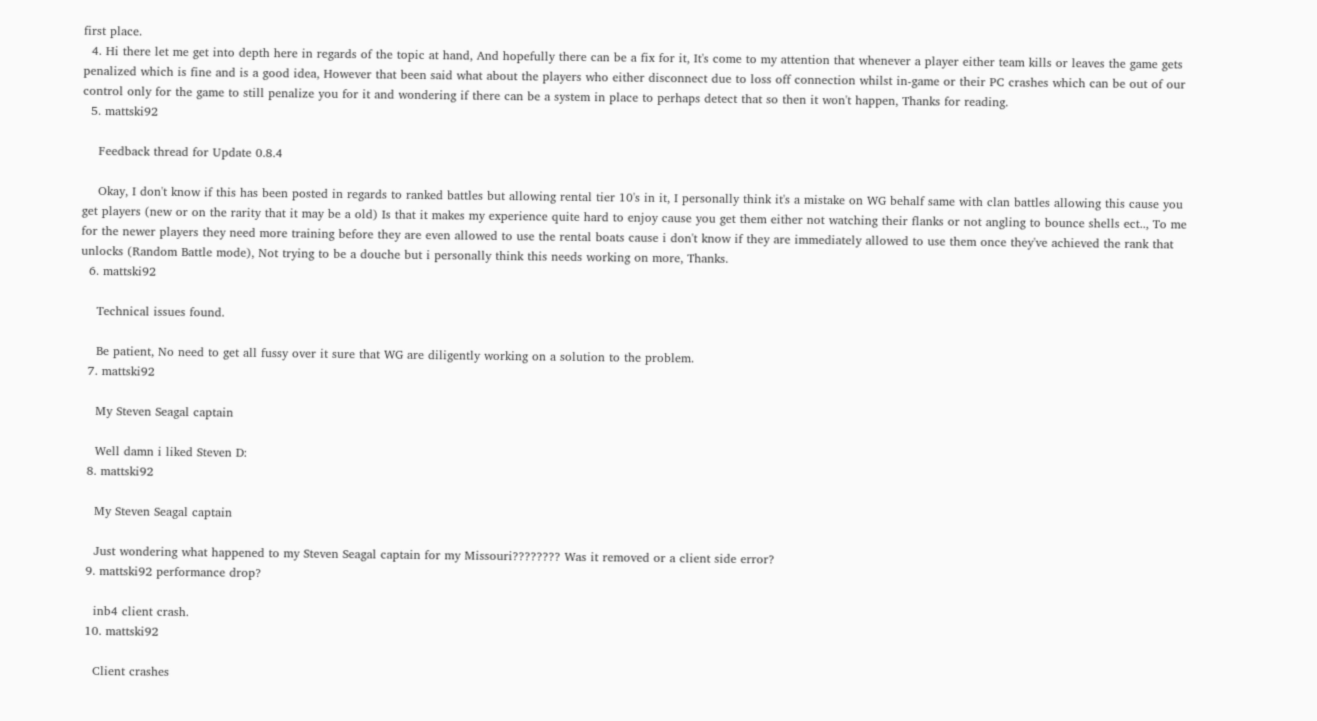first place.
  4. Hi there let me get into depth here in regards of the topic at hand, And hopefully there can be a fix for it, It's come to my attention that whenever a player either team kills or leaves the game gets penalized which is fine and is a good idea, However that been said what about the players who either disconnect due to loss off connection whilst in-game or their PC crashes which can be out of our control only for the game to still penalize you for it and wondering if there can be a system in place to perhaps detect that so then it won't happen, Thanks for reading.
  5. mattski92

    Feedback thread for Update 0.8.4

    Okay, I don't know if this has been posted in regards to ranked battles but allowing rental tier 10's in it, I personally think it's a mistake on WG behalf same with clan battles allowing this cause you get players (new or on the rarity that it may be a old) Is that it makes my experience quite hard to enjoy cause you get them either not watching their flanks or not angling to bounce shells ect.., To me for the newer players they need more training before they are even allowed to use the rental boats cause i don't know if they are immediately allowed to use them once they've achieved the rank that unlocks (Random Battle mode), Not trying to be a douche but i personally think this needs working on more, Thanks.
  6. mattski92

    Technical issues found.

    Be patient, No need to get all fussy over it sure that WG are diligently working on a solution to the problem.
  7. mattski92

    My Steven Seagal captain

    Well damn i liked Steven D:
  8. mattski92

    My Steven Seagal captain

    Just wondering what happened to my Steven Seagal captain for my Missouri???????? Was it removed or a client side error?
  9. mattski92 performance drop?

    inb4 client crash.
  10. mattski92

    Client crashes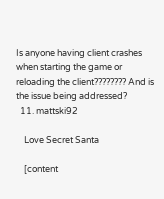Is anyone having client crashes when starting the game or reloading the client???????? And is the issue being addressed?
  11. mattski92

    Love Secret Santa

    [content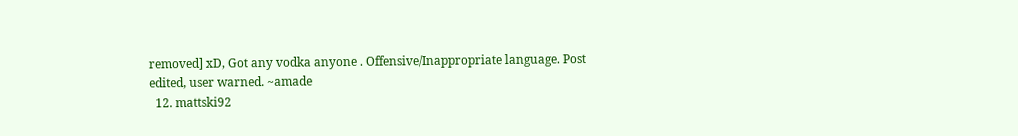removed] xD, Got any vodka anyone . Offensive/Inappropriate language. Post edited, user warned. ~amade
  12. mattski92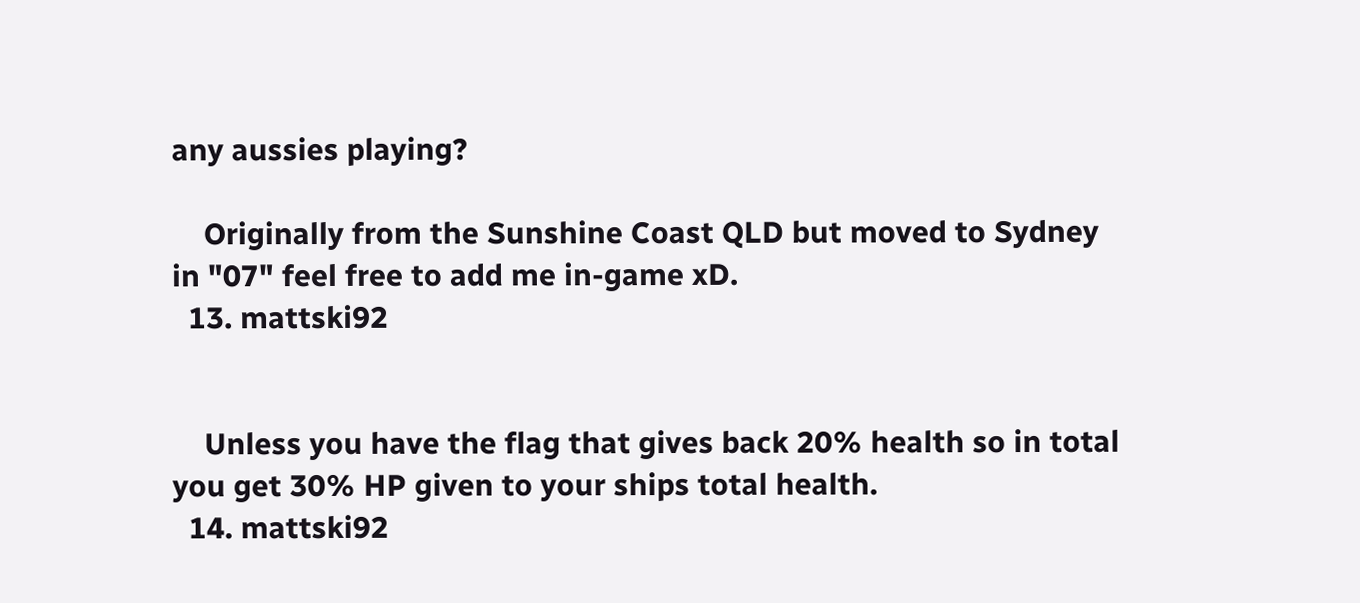any aussies playing?

    Originally from the Sunshine Coast QLD but moved to Sydney in "07" feel free to add me in-game xD.
  13. mattski92


    Unless you have the flag that gives back 20% health so in total you get 30% HP given to your ships total health.
  14. mattski92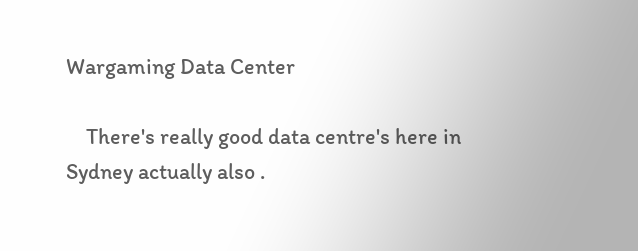Wargaming Data Center

    There's really good data centre's here in Sydney actually also .